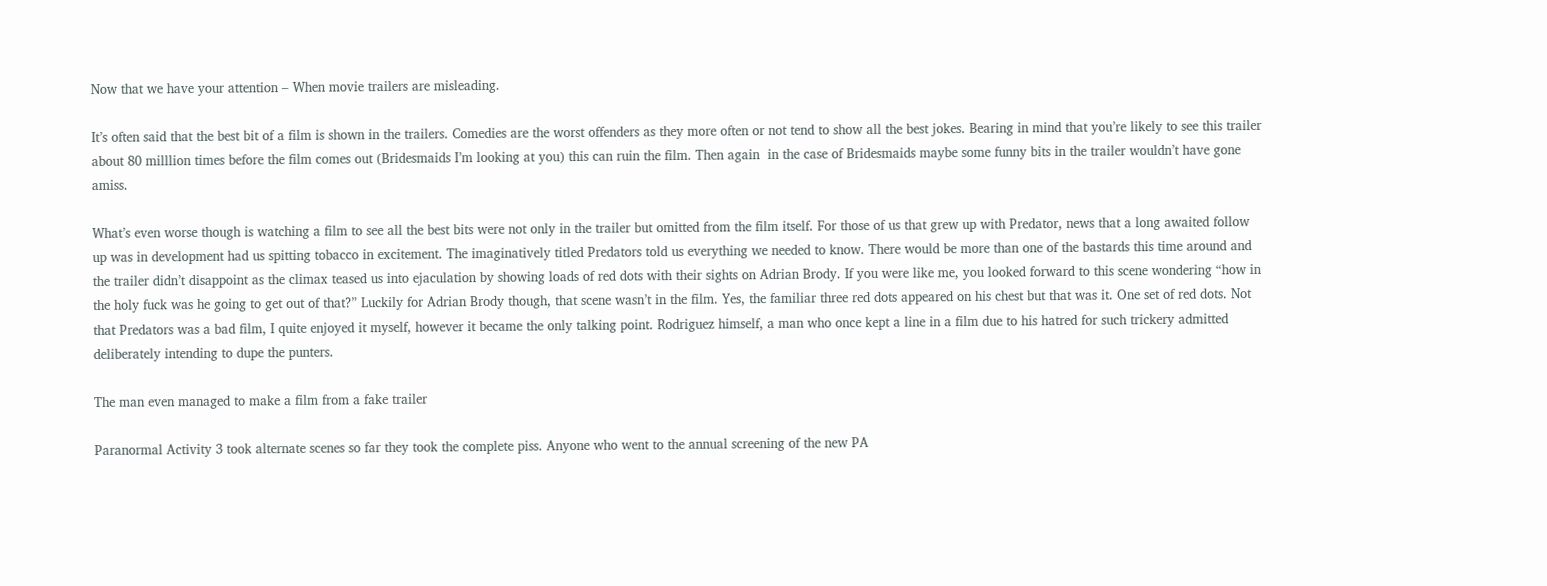Now that we have your attention – When movie trailers are misleading.

It’s often said that the best bit of a film is shown in the trailers. Comedies are the worst offenders as they more often or not tend to show all the best jokes. Bearing in mind that you’re likely to see this trailer about 80 milllion times before the film comes out (Bridesmaids I’m looking at you) this can ruin the film. Then again  in the case of Bridesmaids maybe some funny bits in the trailer wouldn’t have gone amiss.

What’s even worse though is watching a film to see all the best bits were not only in the trailer but omitted from the film itself. For those of us that grew up with Predator, news that a long awaited follow up was in development had us spitting tobacco in excitement. The imaginatively titled Predators told us everything we needed to know. There would be more than one of the bastards this time around and the trailer didn’t disappoint as the climax teased us into ejaculation by showing loads of red dots with their sights on Adrian Brody. If you were like me, you looked forward to this scene wondering “how in the holy fuck was he going to get out of that?” Luckily for Adrian Brody though, that scene wasn’t in the film. Yes, the familiar three red dots appeared on his chest but that was it. One set of red dots. Not that Predators was a bad film, I quite enjoyed it myself, however it became the only talking point. Rodriguez himself, a man who once kept a line in a film due to his hatred for such trickery admitted deliberately intending to dupe the punters.

The man even managed to make a film from a fake trailer

Paranormal Activity 3 took alternate scenes so far they took the complete piss. Anyone who went to the annual screening of the new PA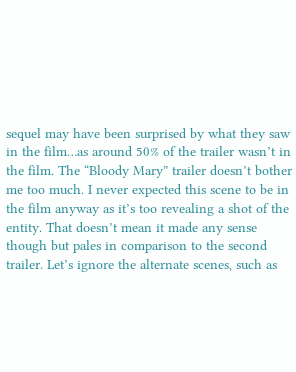sequel may have been surprised by what they saw in the film…as around 50% of the trailer wasn’t in the film. The “Bloody Mary” trailer doesn’t bother me too much. I never expected this scene to be in the film anyway as it’s too revealing a shot of the entity. That doesn’t mean it made any sense though but pales in comparison to the second trailer. Let’s ignore the alternate scenes, such as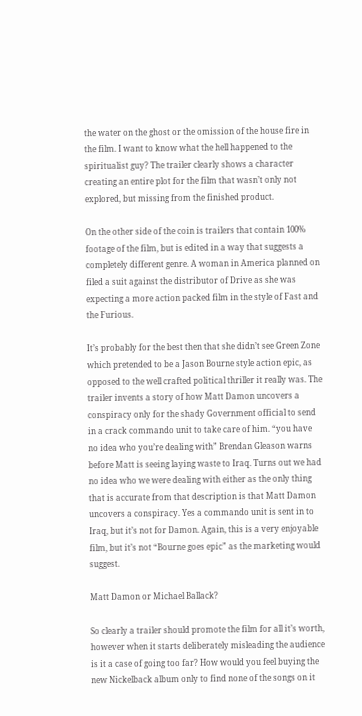the water on the ghost or the omission of the house fire in the film. I want to know what the hell happened to the spiritualist guy? The trailer clearly shows a character creating an entire plot for the film that wasn’t only not explored, but missing from the finished product.

On the other side of the coin is trailers that contain 100% footage of the film, but is edited in a way that suggests a completely different genre. A woman in America planned on filed a suit against the distributor of Drive as she was expecting a more action packed film in the style of Fast and the Furious.

It’s probably for the best then that she didn’t see Green Zone which pretended to be a Jason Bourne style action epic, as opposed to the well crafted political thriller it really was. The trailer invents a story of how Matt Damon uncovers a conspiracy only for the shady Government official to send in a crack commando unit to take care of him. “you have no idea who you’re dealing with” Brendan Gleason warns before Matt is seeing laying waste to Iraq. Turns out we had no idea who we were dealing with either as the only thing that is accurate from that description is that Matt Damon uncovers a conspiracy. Yes a commando unit is sent in to Iraq, but it’s not for Damon. Again, this is a very enjoyable film, but it’s not “Bourne goes epic” as the marketing would suggest.

Matt Damon or Michael Ballack?

So clearly a trailer should promote the film for all it’s worth, however when it starts deliberately misleading the audience is it a case of going too far? How would you feel buying the new Nickelback album only to find none of the songs on it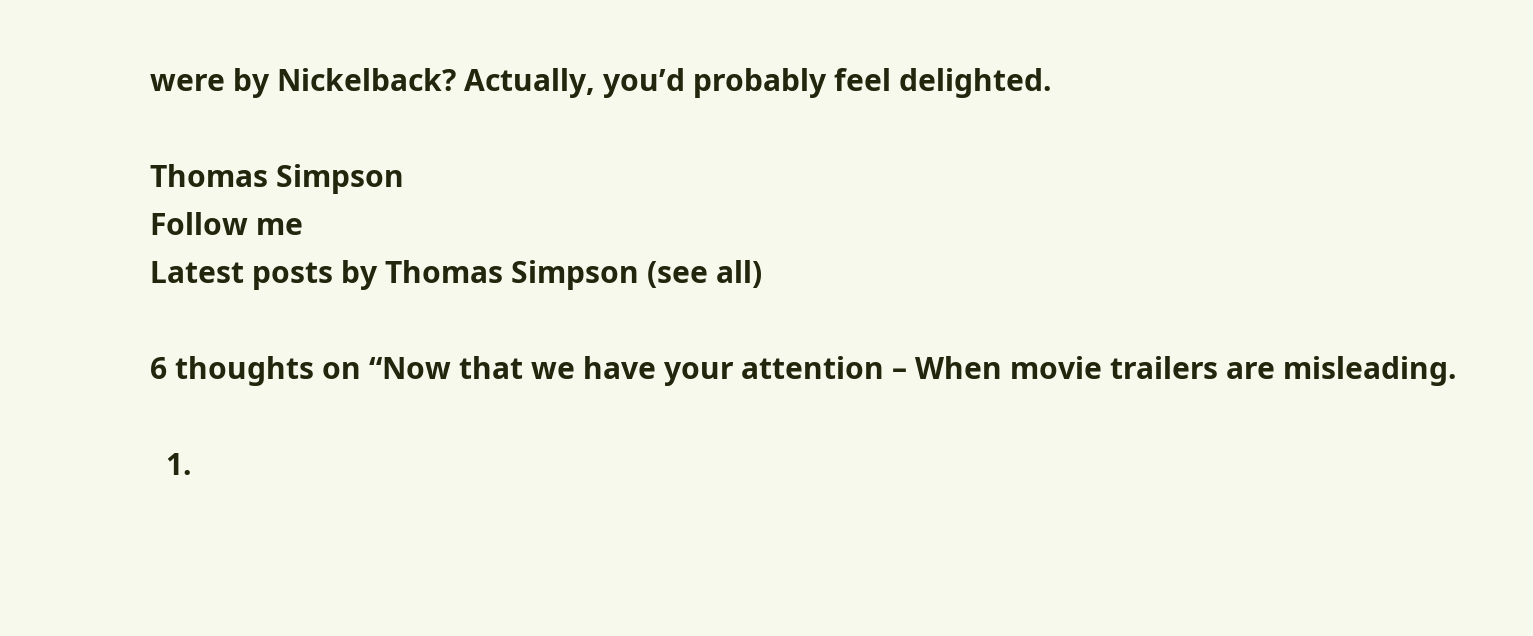were by Nickelback? Actually, you’d probably feel delighted.

Thomas Simpson
Follow me
Latest posts by Thomas Simpson (see all)

6 thoughts on “Now that we have your attention – When movie trailers are misleading.

  1.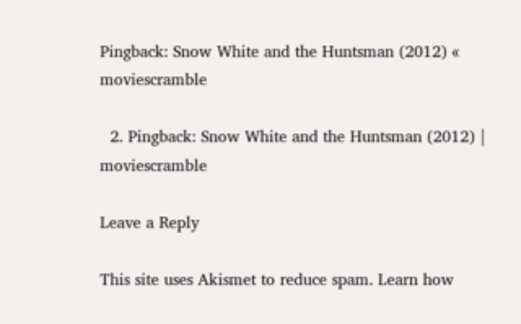Pingback: Snow White and the Huntsman (2012) « moviescramble

  2. Pingback: Snow White and the Huntsman (2012) | moviescramble

Leave a Reply

This site uses Akismet to reduce spam. Learn how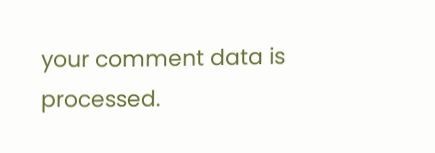your comment data is processed.